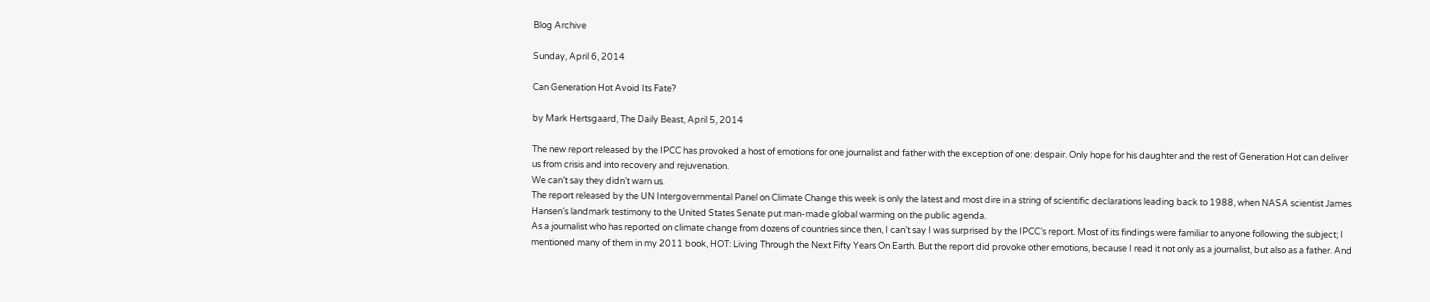Blog Archive

Sunday, April 6, 2014

Can Generation Hot Avoid Its Fate?

by Mark Hertsgaard, The Daily Beast, April 5, 2014

The new report released by the IPCC has provoked a host of emotions for one journalist and father with the exception of one: despair. Only hope for his daughter and the rest of Generation Hot can deliver us from crisis and into recovery and rejuvenation.
We can’t say they didn’t warn us.
The report released by the UN Intergovernmental Panel on Climate Change this week is only the latest and most dire in a string of scientific declarations leading back to 1988, when NASA scientist James Hansen’s landmark testimony to the United States Senate put man-made global warming on the public agenda.
As a journalist who has reported on climate change from dozens of countries since then, I can’t say I was surprised by the IPCC’s report. Most of its findings were familiar to anyone following the subject; I mentioned many of them in my 2011 book, HOT: Living Through the Next Fifty Years On Earth. But the report did provoke other emotions, because I read it not only as a journalist, but also as a father. And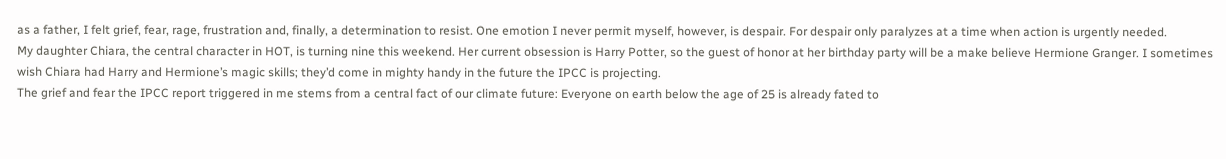as a father, I felt grief, fear, rage, frustration and, finally, a determination to resist. One emotion I never permit myself, however, is despair. For despair only paralyzes at a time when action is urgently needed.
My daughter Chiara, the central character in HOT, is turning nine this weekend. Her current obsession is Harry Potter, so the guest of honor at her birthday party will be a make believe Hermione Granger. I sometimes wish Chiara had Harry and Hermione’s magic skills; they’d come in mighty handy in the future the IPCC is projecting.
The grief and fear the IPCC report triggered in me stems from a central fact of our climate future: Everyone on earth below the age of 25 is already fated to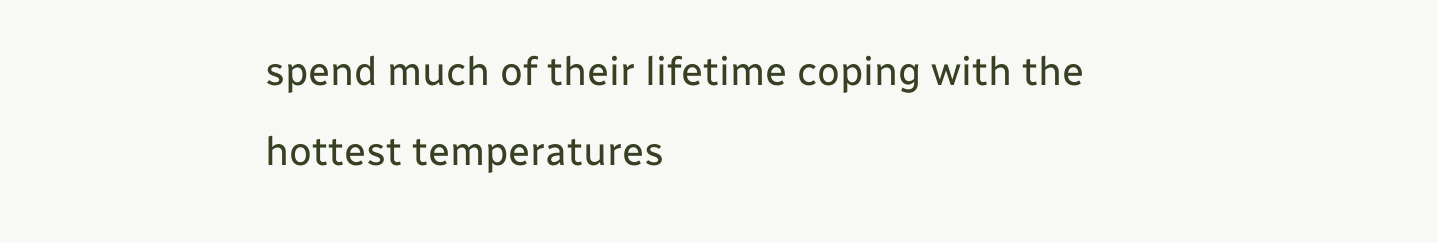spend much of their lifetime coping with the hottest temperatures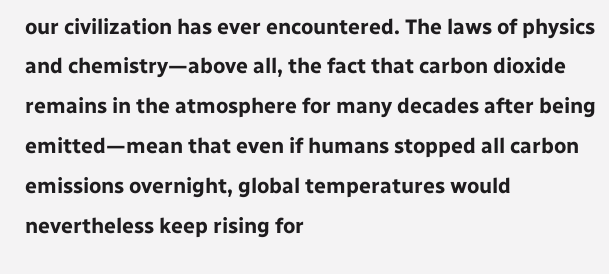our civilization has ever encountered. The laws of physics and chemistry—above all, the fact that carbon dioxide remains in the atmosphere for many decades after being emitted—mean that even if humans stopped all carbon emissions overnight, global temperatures would nevertheless keep rising for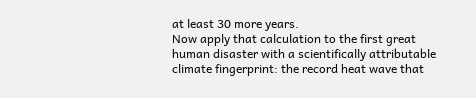at least 30 more years.
Now apply that calculation to the first great human disaster with a scientifically attributable climate fingerprint: the record heat wave that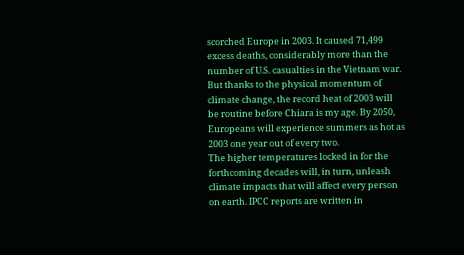scorched Europe in 2003. It caused 71,499 excess deaths, considerably more than the number of U.S. casualties in the Vietnam war. But thanks to the physical momentum of climate change, the record heat of 2003 will be routine before Chiara is my age. By 2050, Europeans will experience summers as hot as 2003 one year out of every two.
The higher temperatures locked in for the forthcoming decades will, in turn, unleash climate impacts that will affect every person on earth. IPCC reports are written in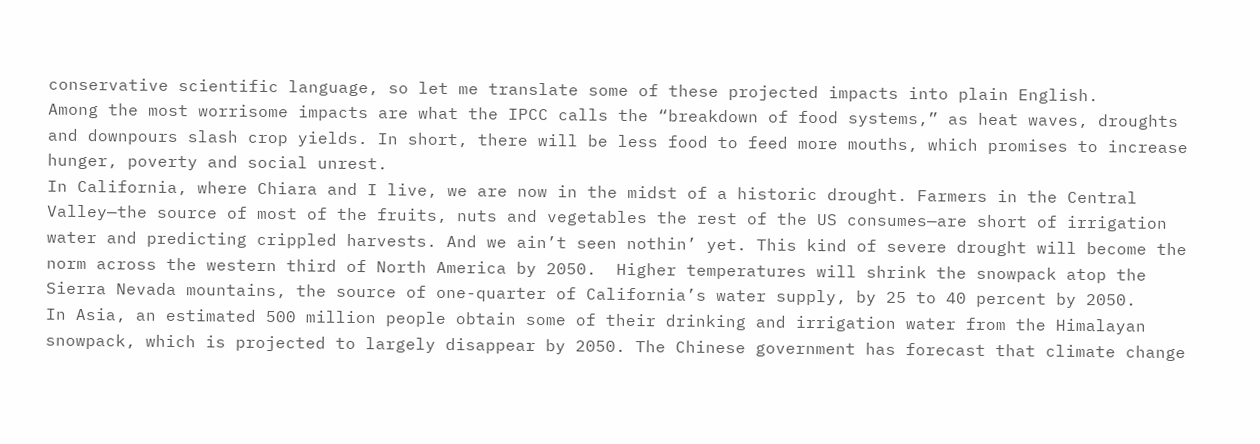conservative scientific language, so let me translate some of these projected impacts into plain English.
Among the most worrisome impacts are what the IPCC calls the “breakdown of food systems,” as heat waves, droughts and downpours slash crop yields. In short, there will be less food to feed more mouths, which promises to increase hunger, poverty and social unrest.
In California, where Chiara and I live, we are now in the midst of a historic drought. Farmers in the Central Valley—the source of most of the fruits, nuts and vegetables the rest of the US consumes—are short of irrigation water and predicting crippled harvests. And we ain’t seen nothin’ yet. This kind of severe drought will become the norm across the western third of North America by 2050.  Higher temperatures will shrink the snowpack atop the Sierra Nevada mountains, the source of one-quarter of California’s water supply, by 25 to 40 percent by 2050.
In Asia, an estimated 500 million people obtain some of their drinking and irrigation water from the Himalayan snowpack, which is projected to largely disappear by 2050. The Chinese government has forecast that climate change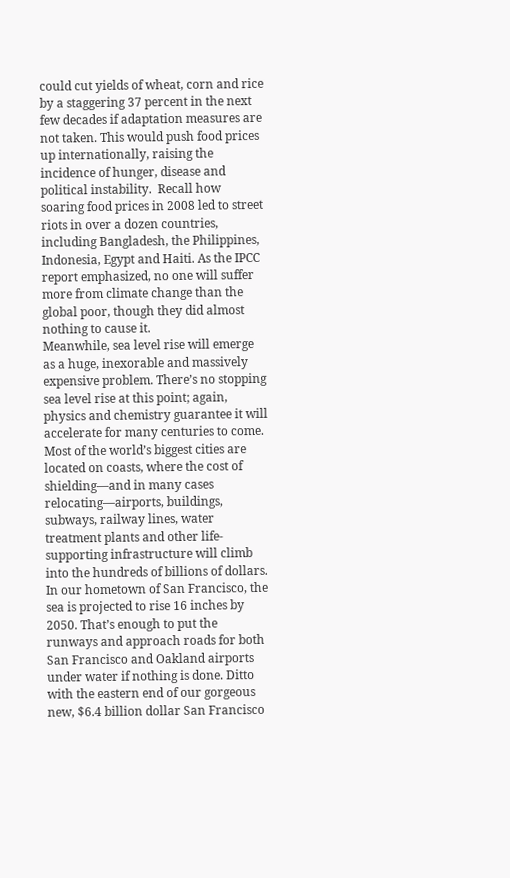could cut yields of wheat, corn and rice by a staggering 37 percent in the next few decades if adaptation measures are not taken. This would push food prices up internationally, raising the incidence of hunger, disease and political instability.  Recall how soaring food prices in 2008 led to street riots in over a dozen countries, including Bangladesh, the Philippines, Indonesia, Egypt and Haiti. As the IPCC report emphasized, no one will suffer more from climate change than the global poor, though they did almost nothing to cause it.
Meanwhile, sea level rise will emerge as a huge, inexorable and massively expensive problem. There’s no stopping sea level rise at this point; again, physics and chemistry guarantee it will accelerate for many centuries to come. Most of the world’s biggest cities are located on coasts, where the cost of shielding—and in many cases relocating—airports, buildings, subways, railway lines, water treatment plants and other life-supporting infrastructure will climb into the hundreds of billions of dollars.
In our hometown of San Francisco, the sea is projected to rise 16 inches by 2050. That’s enough to put the runways and approach roads for both San Francisco and Oakland airports under water if nothing is done. Ditto with the eastern end of our gorgeous new, $6.4 billion dollar San Francisco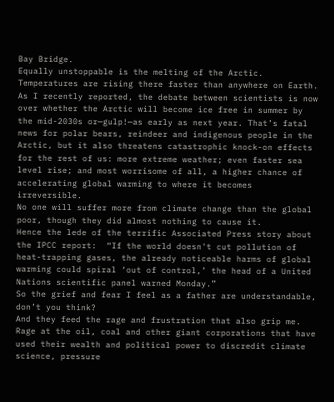Bay Bridge.
Equally unstoppable is the melting of the Arctic. Temperatures are rising there faster than anywhere on Earth. As I recently reported, the debate between scientists is now over whether the Arctic will become ice free in summer by the mid-2030s or—gulp!—as early as next year. That’s fatal news for polar bears, reindeer and indigenous people in the Arctic, but it also threatens catastrophic knock-on effects for the rest of us: more extreme weather; even faster sea level rise; and most worrisome of all, a higher chance of accelerating global warming to where it becomes irreversible.
No one will suffer more from climate change than the global poor, though they did almost nothing to cause it.
Hence the lede of the terrific Associated Press story about the IPCC report:  “If the world doesn't cut pollution of heat-trapping gases, the already noticeable harms of global warming could spiral ‘out of control,’ the head of a United Nations scientific panel warned Monday.”
So the grief and fear I feel as a father are understandable, don’t you think?
And they feed the rage and frustration that also grip me. Rage at the oil, coal and other giant corporations that have used their wealth and political power to discredit climate science, pressure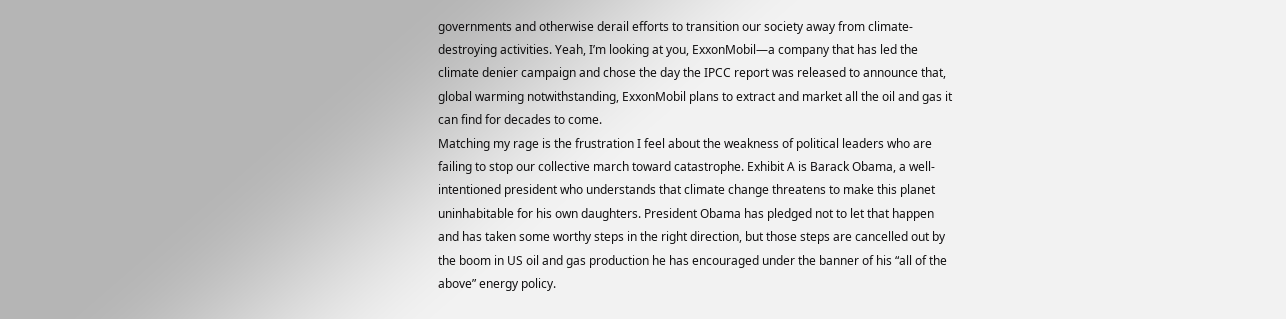governments and otherwise derail efforts to transition our society away from climate-destroying activities. Yeah, I’m looking at you, ExxonMobil—a company that has led the climate denier campaign and chose the day the IPCC report was released to announce that, global warming notwithstanding, ExxonMobil plans to extract and market all the oil and gas it can find for decades to come.
Matching my rage is the frustration I feel about the weakness of political leaders who are failing to stop our collective march toward catastrophe. Exhibit A is Barack Obama, a well-intentioned president who understands that climate change threatens to make this planet uninhabitable for his own daughters. President Obama has pledged not to let that happen and has taken some worthy steps in the right direction, but those steps are cancelled out by the boom in US oil and gas production he has encouraged under the banner of his “all of the above” energy policy.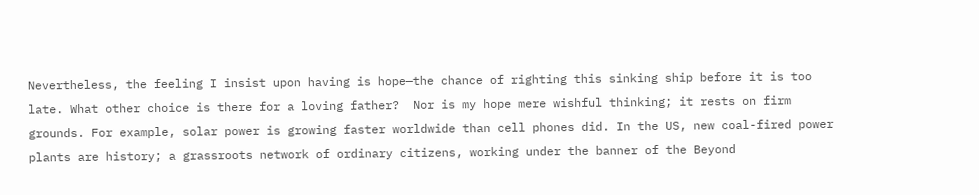Nevertheless, the feeling I insist upon having is hope—the chance of righting this sinking ship before it is too late. What other choice is there for a loving father?  Nor is my hope mere wishful thinking; it rests on firm grounds. For example, solar power is growing faster worldwide than cell phones did. In the US, new coal-fired power plants are history; a grassroots network of ordinary citizens, working under the banner of the Beyond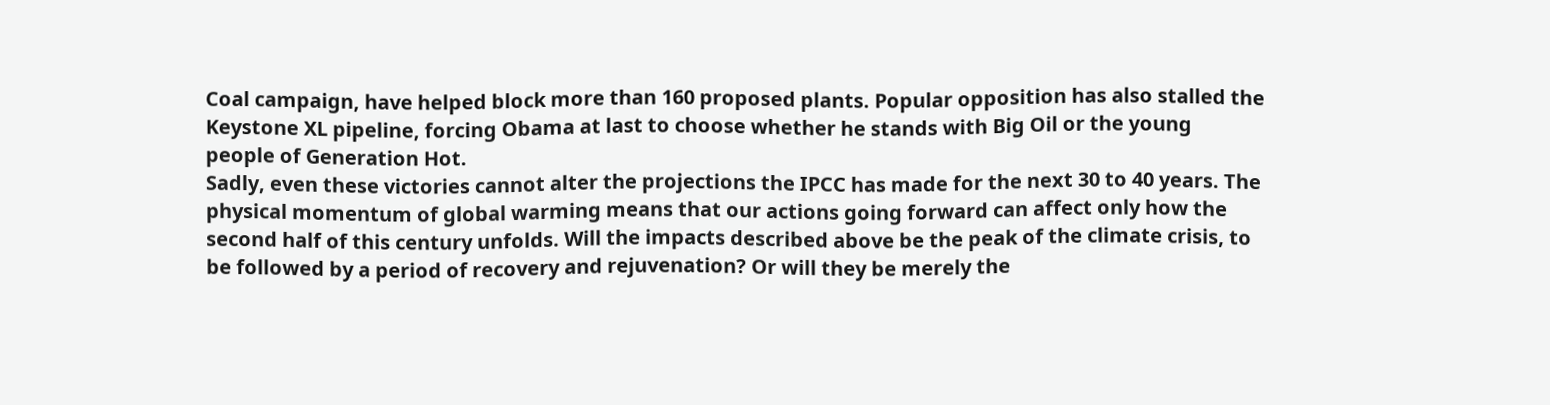Coal campaign, have helped block more than 160 proposed plants. Popular opposition has also stalled the Keystone XL pipeline, forcing Obama at last to choose whether he stands with Big Oil or the young people of Generation Hot.
Sadly, even these victories cannot alter the projections the IPCC has made for the next 30 to 40 years. The physical momentum of global warming means that our actions going forward can affect only how the second half of this century unfolds. Will the impacts described above be the peak of the climate crisis, to be followed by a period of recovery and rejuvenation? Or will they be merely the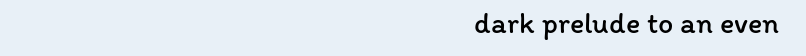dark prelude to an even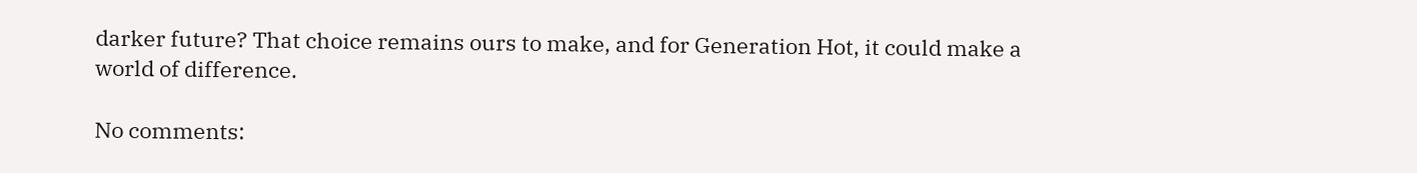darker future? That choice remains ours to make, and for Generation Hot, it could make a world of difference.

No comments: